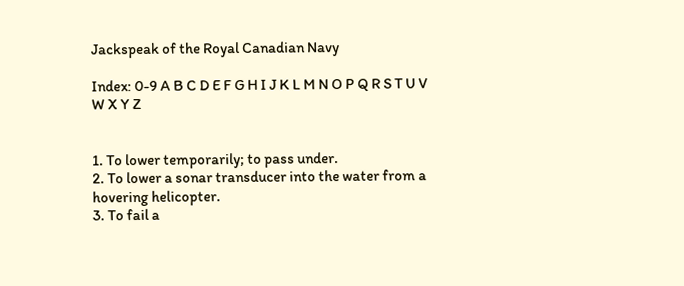Jackspeak of the Royal Canadian Navy

Index: 0-9 A B C D E F G H I J K L M N O P Q R S T U V W X Y Z


1. To lower temporarily; to pass under.
2. To lower a sonar transducer into the water from a hovering helicopter.
3. To fail a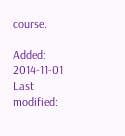course.

Added: 2014-11-01 Last modified: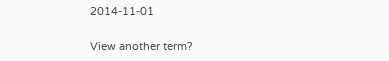2014-11-01

View another term?